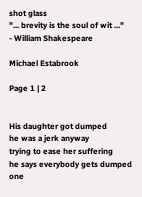shot glass
"... brevity is the soul of wit ..."
- William Shakespeare

Michael Estabrook

Page 1 | 2


His daughter got dumped
he was a jerk anyway
trying to ease her suffering
he says everybody gets dumped
one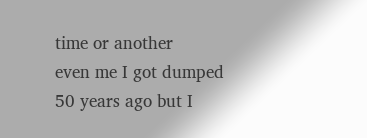time or another
even me I got dumped
50 years ago but I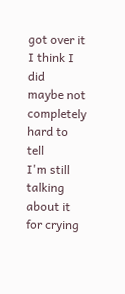got over it
I think I did
maybe not completely hard to tell
I'm still talking about it
for crying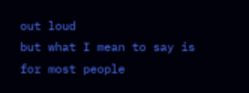out loud
but what I mean to say is
for most people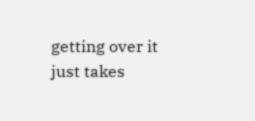getting over it
just takes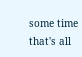some time that's all